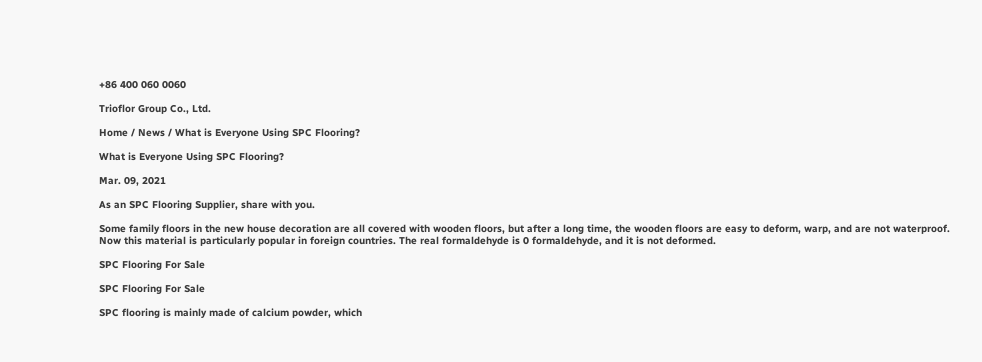+86 400 060 0060

Trioflor Group Co., Ltd.

Home / News / What is Everyone Using SPC Flooring?

What is Everyone Using SPC Flooring?

Mar. 09, 2021

As an SPC Flooring Supplier, share with you.

Some family floors in the new house decoration are all covered with wooden floors, but after a long time, the wooden floors are easy to deform, warp, and are not waterproof. Now this material is particularly popular in foreign countries. The real formaldehyde is 0 formaldehyde, and it is not deformed.

SPC Flooring For Sale

SPC Flooring For Sale

SPC flooring is mainly made of calcium powder, which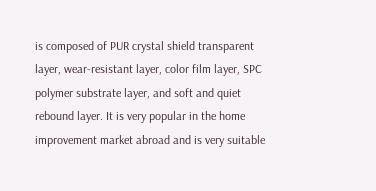is composed of PUR crystal shield transparent layer, wear-resistant layer, color film layer, SPC polymer substrate layer, and soft and quiet rebound layer. It is very popular in the home improvement market abroad and is very suitable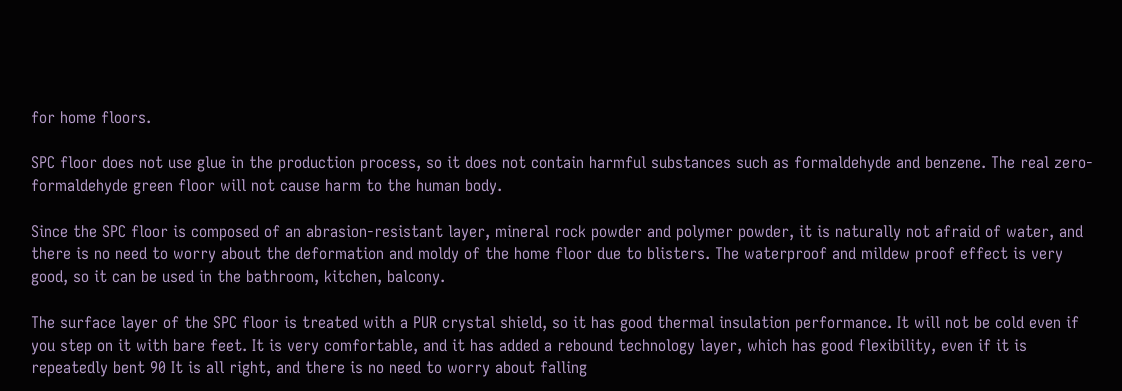for home floors.

SPC floor does not use glue in the production process, so it does not contain harmful substances such as formaldehyde and benzene. The real zero-formaldehyde green floor will not cause harm to the human body.

Since the SPC floor is composed of an abrasion-resistant layer, mineral rock powder and polymer powder, it is naturally not afraid of water, and there is no need to worry about the deformation and moldy of the home floor due to blisters. The waterproof and mildew proof effect is very good, so it can be used in the bathroom, kitchen, balcony.

The surface layer of the SPC floor is treated with a PUR crystal shield, so it has good thermal insulation performance. It will not be cold even if you step on it with bare feet. It is very comfortable, and it has added a rebound technology layer, which has good flexibility, even if it is repeatedly bent 90 It is all right, and there is no need to worry about falling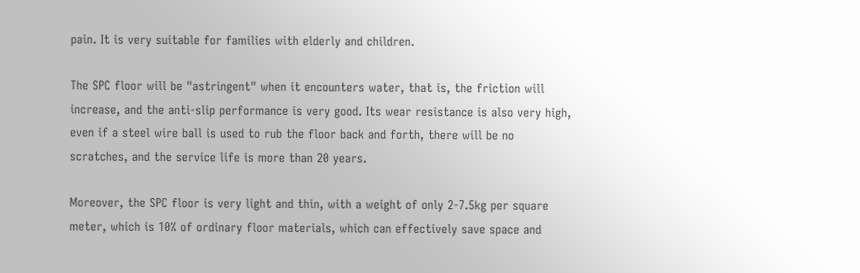pain. It is very suitable for families with elderly and children.

The SPC floor will be "astringent" when it encounters water, that is, the friction will increase, and the anti-slip performance is very good. Its wear resistance is also very high, even if a steel wire ball is used to rub the floor back and forth, there will be no scratches, and the service life is more than 20 years.

Moreover, the SPC floor is very light and thin, with a weight of only 2-7.5kg per square meter, which is 10% of ordinary floor materials, which can effectively save space and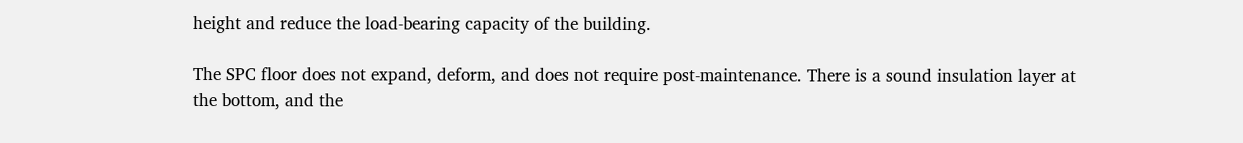height and reduce the load-bearing capacity of the building.

The SPC floor does not expand, deform, and does not require post-maintenance. There is a sound insulation layer at the bottom, and the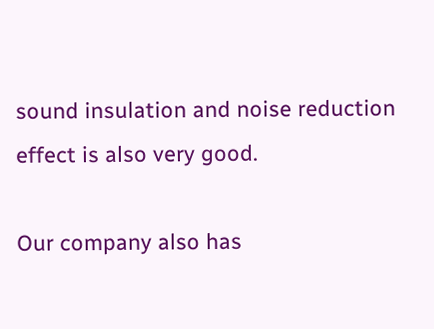sound insulation and noise reduction effect is also very good.

Our company also has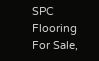SPC Flooring For Sale,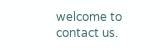welcome to contact us.